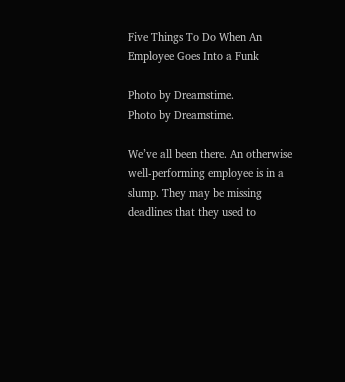Five Things To Do When An Employee Goes Into a Funk

Photo by Dreamstime.
Photo by Dreamstime.

We’ve all been there. An otherwise well-performing employee is in a slump. They may be missing deadlines that they used to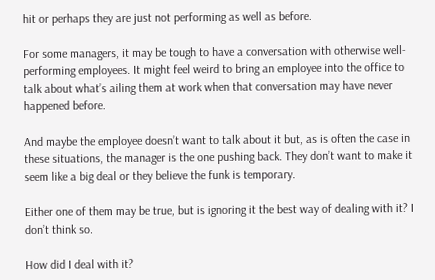hit or perhaps they are just not performing as well as before.

For some managers, it may be tough to have a conversation with otherwise well-performing employees. It might feel weird to bring an employee into the office to talk about what’s ailing them at work when that conversation may have never happened before.

And maybe the employee doesn’t want to talk about it but, as is often the case in these situations, the manager is the one pushing back. They don’t want to make it seem like a big deal or they believe the funk is temporary.

Either one of them may be true, but is ignoring it the best way of dealing with it? I don’t think so.

How did I deal with it?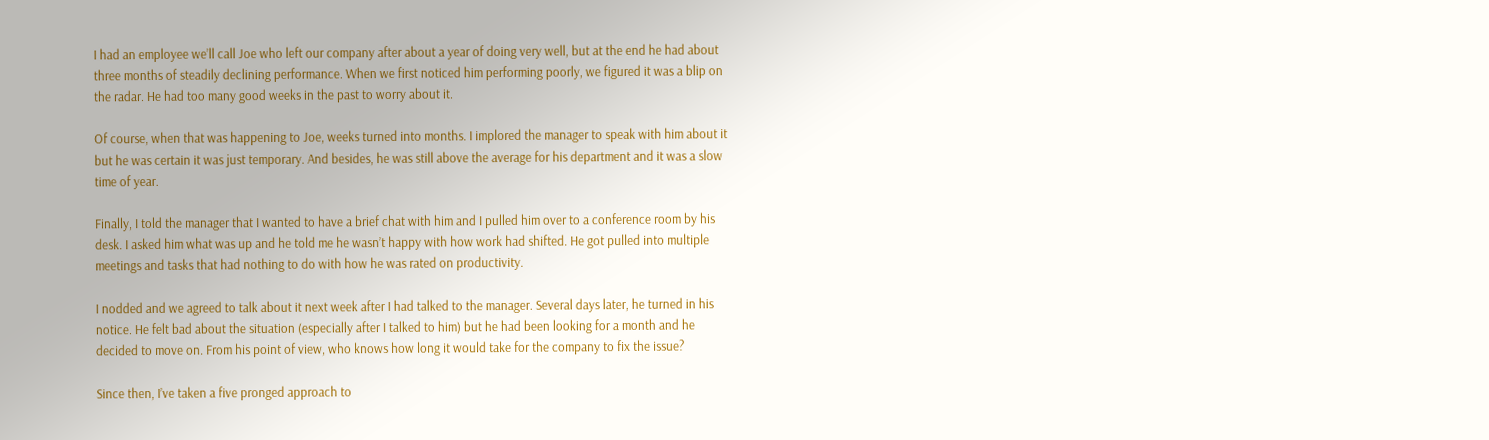I had an employee we’ll call Joe who left our company after about a year of doing very well, but at the end he had about three months of steadily declining performance. When we first noticed him performing poorly, we figured it was a blip on the radar. He had too many good weeks in the past to worry about it.

Of course, when that was happening to Joe, weeks turned into months. I implored the manager to speak with him about it but he was certain it was just temporary. And besides, he was still above the average for his department and it was a slow time of year.

Finally, I told the manager that I wanted to have a brief chat with him and I pulled him over to a conference room by his desk. I asked him what was up and he told me he wasn’t happy with how work had shifted. He got pulled into multiple meetings and tasks that had nothing to do with how he was rated on productivity.

I nodded and we agreed to talk about it next week after I had talked to the manager. Several days later, he turned in his notice. He felt bad about the situation (especially after I talked to him) but he had been looking for a month and he decided to move on. From his point of view, who knows how long it would take for the company to fix the issue?

Since then, I’ve taken a five pronged approach to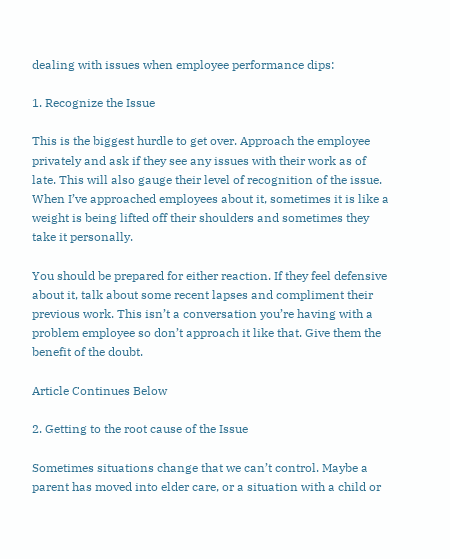dealing with issues when employee performance dips:

1. Recognize the Issue

This is the biggest hurdle to get over. Approach the employee privately and ask if they see any issues with their work as of late. This will also gauge their level of recognition of the issue. When I’ve approached employees about it, sometimes it is like a weight is being lifted off their shoulders and sometimes they take it personally.

You should be prepared for either reaction. If they feel defensive about it, talk about some recent lapses and compliment their previous work. This isn’t a conversation you’re having with a problem employee so don’t approach it like that. Give them the benefit of the doubt.

Article Continues Below

2. Getting to the root cause of the Issue

Sometimes situations change that we can’t control. Maybe a parent has moved into elder care, or a situation with a child or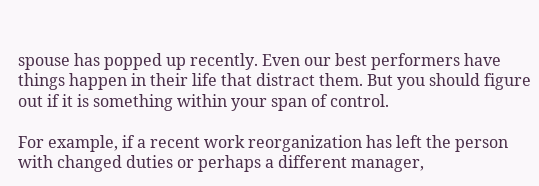spouse has popped up recently. Even our best performers have things happen in their life that distract them. But you should figure out if it is something within your span of control.

For example, if a recent work reorganization has left the person with changed duties or perhaps a different manager,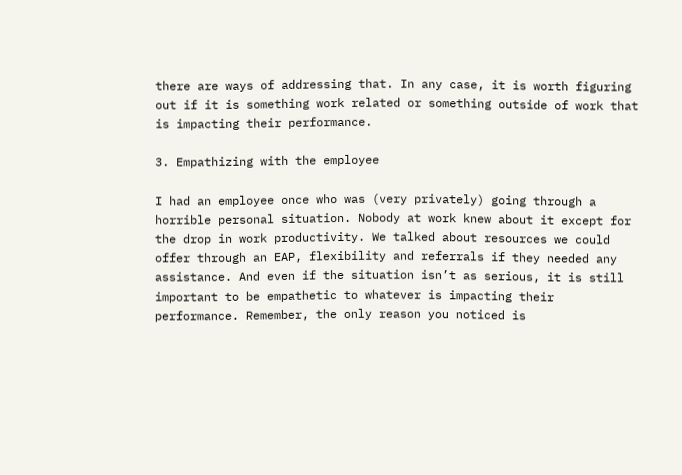there are ways of addressing that. In any case, it is worth figuring out if it is something work related or something outside of work that is impacting their performance.

3. Empathizing with the employee

I had an employee once who was (very privately) going through a horrible personal situation. Nobody at work knew about it except for the drop in work productivity. We talked about resources we could offer through an EAP, flexibility and referrals if they needed any assistance. And even if the situation isn’t as serious, it is still important to be empathetic to whatever is impacting their performance. Remember, the only reason you noticed is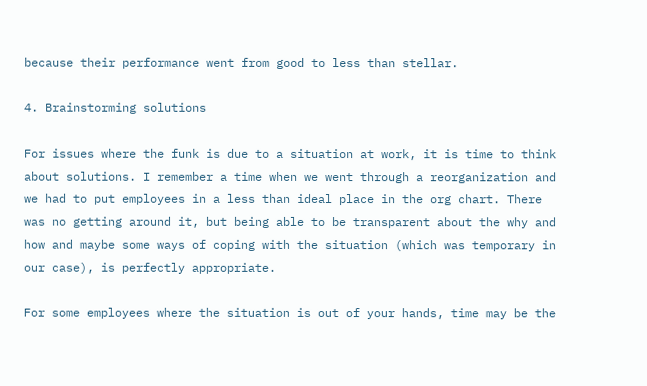because their performance went from good to less than stellar.

4. Brainstorming solutions

For issues where the funk is due to a situation at work, it is time to think about solutions. I remember a time when we went through a reorganization and we had to put employees in a less than ideal place in the org chart. There was no getting around it, but being able to be transparent about the why and how and maybe some ways of coping with the situation (which was temporary in our case), is perfectly appropriate.

For some employees where the situation is out of your hands, time may be the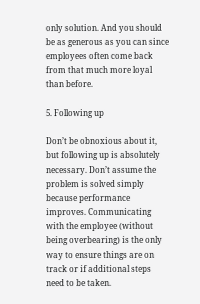only solution. And you should be as generous as you can since employees often come back from that much more loyal than before.

5. Following up

Don’t be obnoxious about it, but following up is absolutely necessary. Don’t assume the problem is solved simply because performance improves. Communicating with the employee (without being overbearing) is the only way to ensure things are on track or if additional steps need to be taken.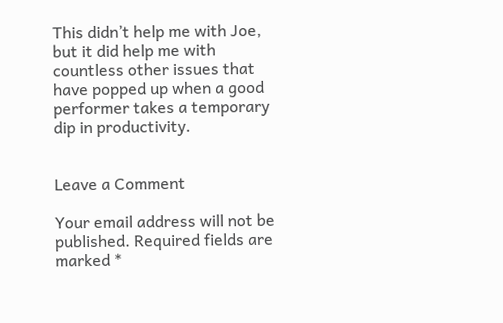This didn’t help me with Joe, but it did help me with countless other issues that have popped up when a good performer takes a temporary dip in productivity.


Leave a Comment

Your email address will not be published. Required fields are marked *